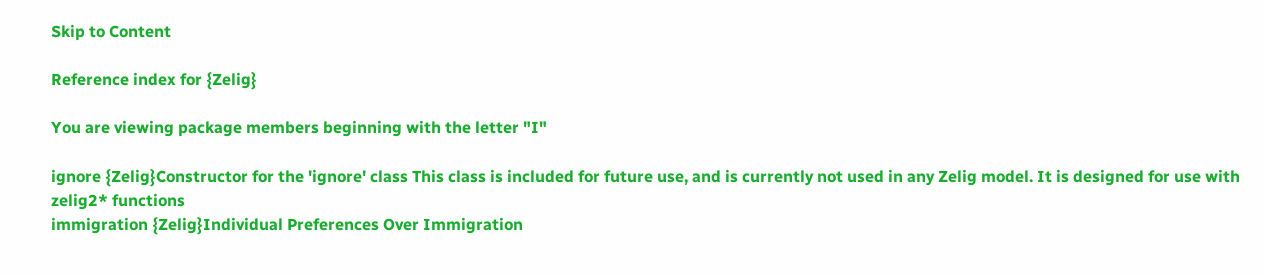Skip to Content

Reference index for {Zelig}

You are viewing package members beginning with the letter "I"

ignore {Zelig}Constructor for the 'ignore' class This class is included for future use, and is currently not used in any Zelig model. It is designed for use with zelig2* functions
immigration {Zelig}Individual Preferences Over Immigration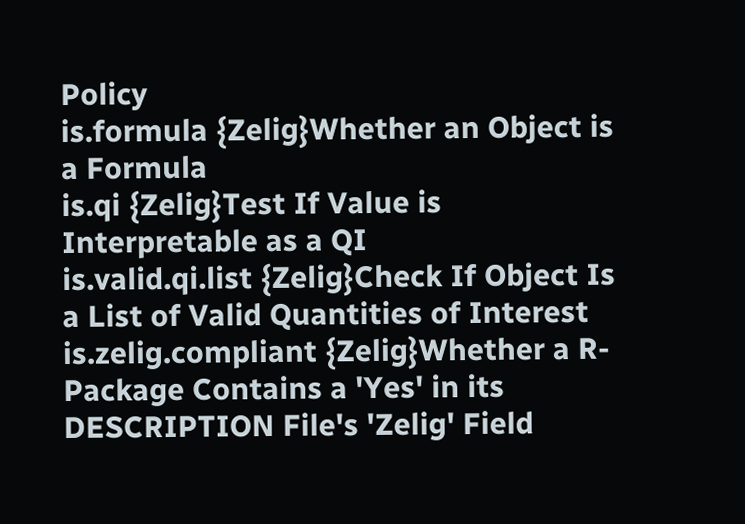Policy
is.formula {Zelig}Whether an Object is a Formula
is.qi {Zelig}Test If Value is Interpretable as a QI
is.valid.qi.list {Zelig}Check If Object Is a List of Valid Quantities of Interest
is.zelig.compliant {Zelig}Whether a R-Package Contains a 'Yes' in its DESCRIPTION File's 'Zelig' Field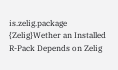is.zelig.package {Zelig}Wether an Installed R-Pack Depends on Zelig